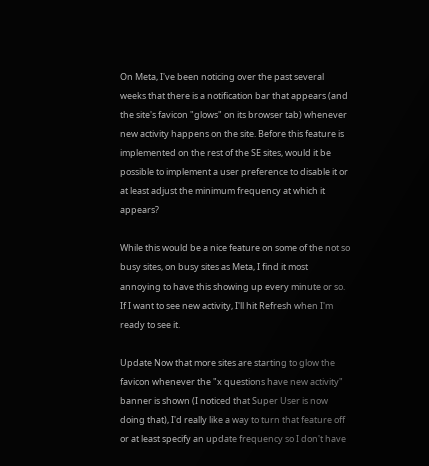On Meta, I've been noticing over the past several weeks that there is a notification bar that appears (and the site's favicon "glows" on its browser tab) whenever new activity happens on the site. Before this feature is implemented on the rest of the SE sites, would it be possible to implement a user preference to disable it or at least adjust the minimum frequency at which it appears?

While this would be a nice feature on some of the not so busy sites, on busy sites as Meta, I find it most annoying to have this showing up every minute or so. If I want to see new activity, I'll hit Refresh when I'm ready to see it.

Update Now that more sites are starting to glow the favicon whenever the "x questions have new activity" banner is shown (I noticed that Super User is now doing that), I'd really like a way to turn that feature off or at least specify an update frequency so I don't have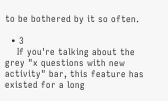to be bothered by it so often.

  • 3
    If you're talking about the grey "x questions with new activity" bar, this feature has existed for a long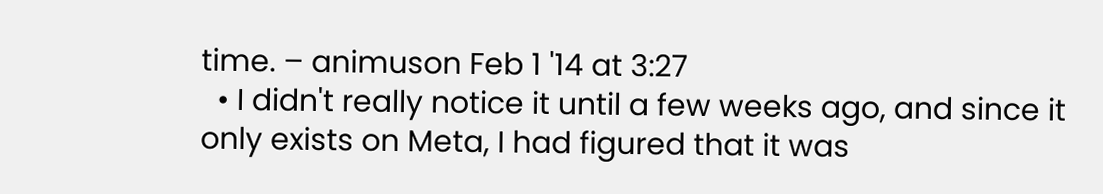time. – animuson Feb 1 '14 at 3:27
  • I didn't really notice it until a few weeks ago, and since it only exists on Meta, I had figured that it was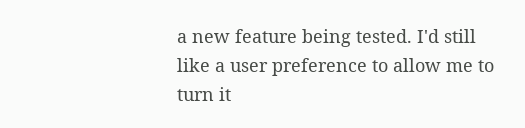a new feature being tested. I'd still like a user preference to allow me to turn it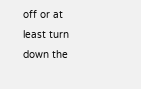off or at least turn down the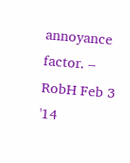annoyance factor. – RobH Feb 3 '14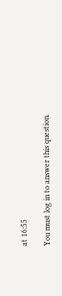at 16:55

You must log in to answer this question.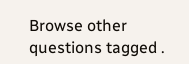Browse other questions tagged .